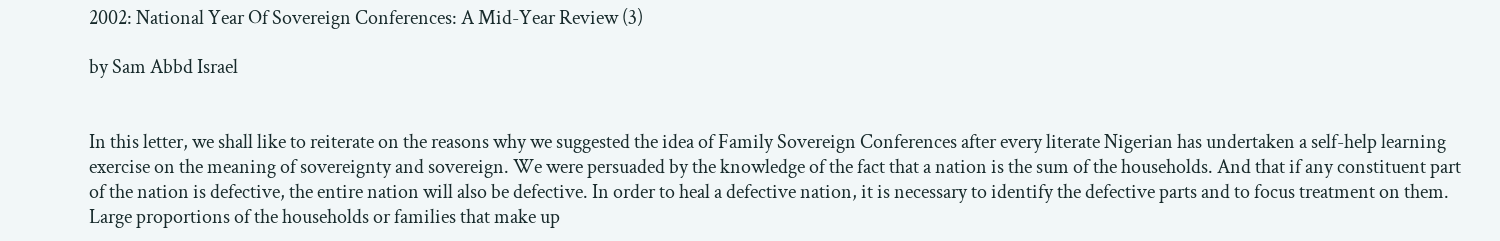2002: National Year Of Sovereign Conferences: A Mid-Year Review (3)

by Sam Abbd Israel


In this letter, we shall like to reiterate on the reasons why we suggested the idea of Family Sovereign Conferences after every literate Nigerian has undertaken a self-help learning exercise on the meaning of sovereignty and sovereign. We were persuaded by the knowledge of the fact that a nation is the sum of the households. And that if any constituent part of the nation is defective, the entire nation will also be defective. In order to heal a defective nation, it is necessary to identify the defective parts and to focus treatment on them. Large proportions of the households or families that make up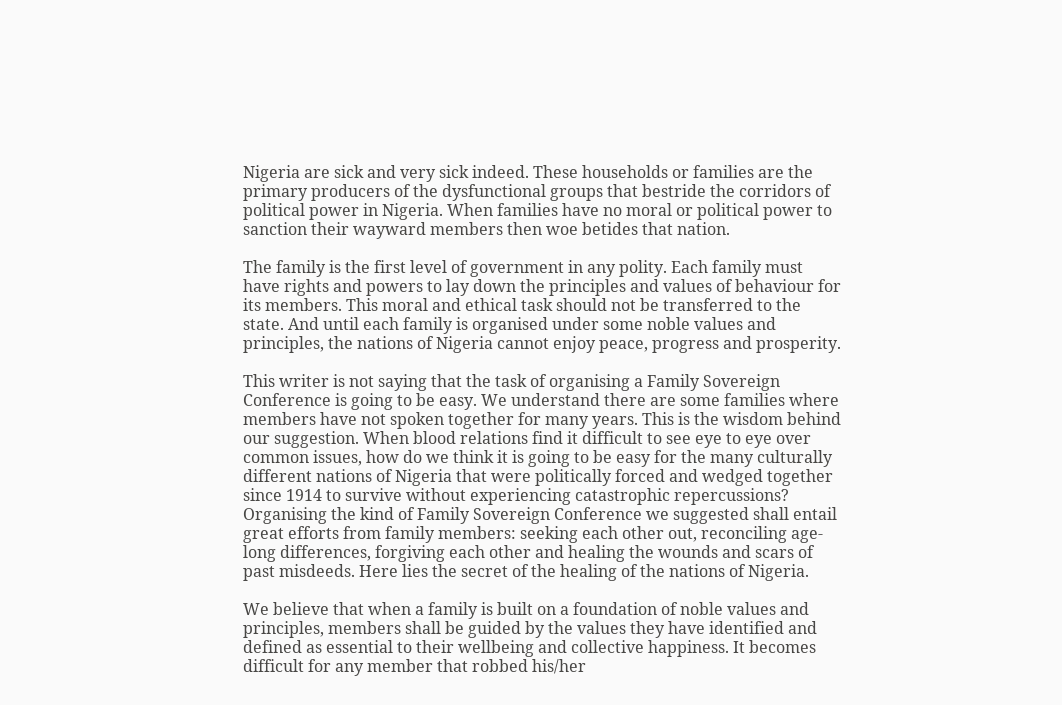Nigeria are sick and very sick indeed. These households or families are the primary producers of the dysfunctional groups that bestride the corridors of political power in Nigeria. When families have no moral or political power to sanction their wayward members then woe betides that nation.

The family is the first level of government in any polity. Each family must have rights and powers to lay down the principles and values of behaviour for its members. This moral and ethical task should not be transferred to the state. And until each family is organised under some noble values and principles, the nations of Nigeria cannot enjoy peace, progress and prosperity.

This writer is not saying that the task of organising a Family Sovereign Conference is going to be easy. We understand there are some families where members have not spoken together for many years. This is the wisdom behind our suggestion. When blood relations find it difficult to see eye to eye over common issues, how do we think it is going to be easy for the many culturally different nations of Nigeria that were politically forced and wedged together since 1914 to survive without experiencing catastrophic repercussions? Organising the kind of Family Sovereign Conference we suggested shall entail great efforts from family members: seeking each other out, reconciling age-long differences, forgiving each other and healing the wounds and scars of past misdeeds. Here lies the secret of the healing of the nations of Nigeria.

We believe that when a family is built on a foundation of noble values and principles, members shall be guided by the values they have identified and defined as essential to their wellbeing and collective happiness. It becomes difficult for any member that robbed his/her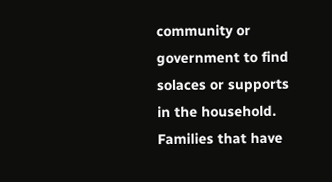community or government to find solaces or supports in the household. Families that have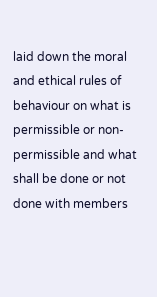laid down the moral and ethical rules of behaviour on what is permissible or non-permissible and what shall be done or not done with members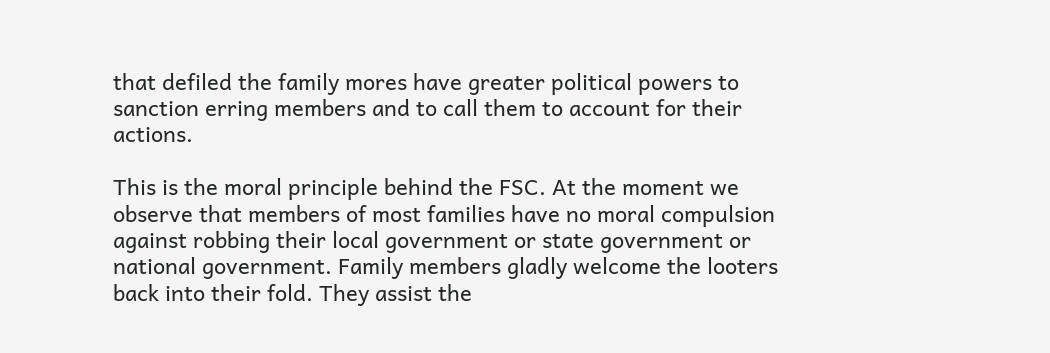that defiled the family mores have greater political powers to sanction erring members and to call them to account for their actions.

This is the moral principle behind the FSC. At the moment we observe that members of most families have no moral compulsion against robbing their local government or state government or national government. Family members gladly welcome the looters back into their fold. They assist the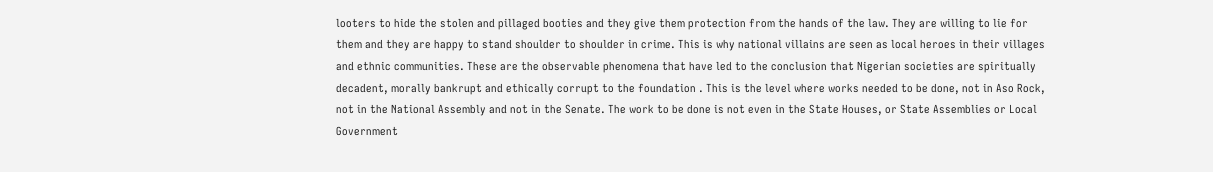looters to hide the stolen and pillaged booties and they give them protection from the hands of the law. They are willing to lie for them and they are happy to stand shoulder to shoulder in crime. This is why national villains are seen as local heroes in their villages and ethnic communities. These are the observable phenomena that have led to the conclusion that Nigerian societies are spiritually decadent, morally bankrupt and ethically corrupt to the foundation . This is the level where works needed to be done, not in Aso Rock, not in the National Assembly and not in the Senate. The work to be done is not even in the State Houses, or State Assemblies or Local Government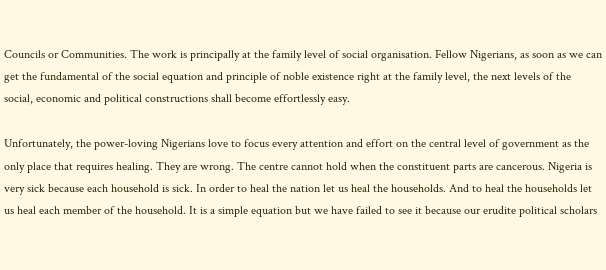Councils or Communities. The work is principally at the family level of social organisation. Fellow Nigerians, as soon as we can get the fundamental of the social equation and principle of noble existence right at the family level, the next levels of the social, economic and political constructions shall become effortlessly easy.

Unfortunately, the power-loving Nigerians love to focus every attention and effort on the central level of government as the only place that requires healing. They are wrong. The centre cannot hold when the constituent parts are cancerous. Nigeria is very sick because each household is sick. In order to heal the nation let us heal the households. And to heal the households let us heal each member of the household. It is a simple equation but we have failed to see it because our erudite political scholars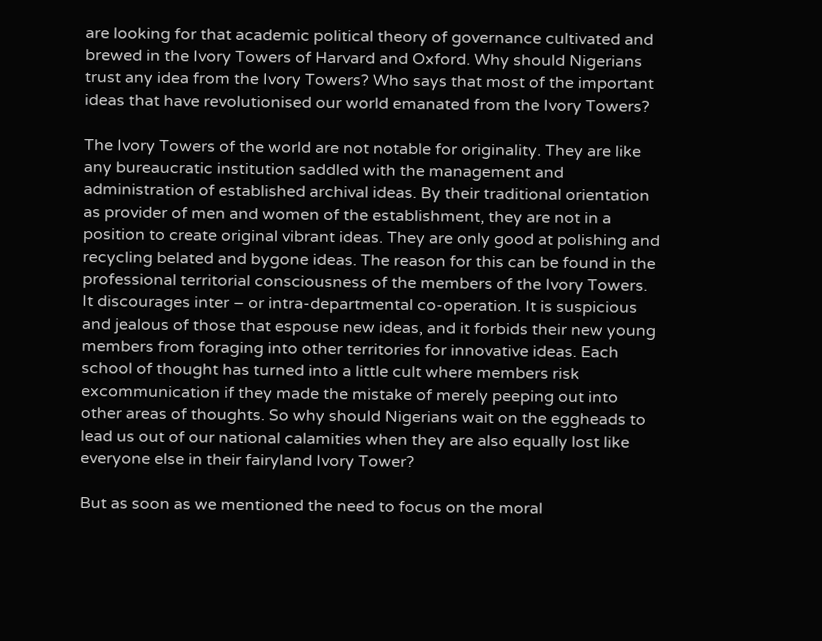are looking for that academic political theory of governance cultivated and brewed in the Ivory Towers of Harvard and Oxford. Why should Nigerians trust any idea from the Ivory Towers? Who says that most of the important ideas that have revolutionised our world emanated from the Ivory Towers?

The Ivory Towers of the world are not notable for originality. They are like any bureaucratic institution saddled with the management and administration of established archival ideas. By their traditional orientation as provider of men and women of the establishment, they are not in a position to create original vibrant ideas. They are only good at polishing and recycling belated and bygone ideas. The reason for this can be found in the professional territorial consciousness of the members of the Ivory Towers. It discourages inter – or intra-departmental co-operation. It is suspicious and jealous of those that espouse new ideas, and it forbids their new young members from foraging into other territories for innovative ideas. Each school of thought has turned into a little cult where members risk excommunication if they made the mistake of merely peeping out into other areas of thoughts. So why should Nigerians wait on the eggheads to lead us out of our national calamities when they are also equally lost like everyone else in their fairyland Ivory Tower?

But as soon as we mentioned the need to focus on the moral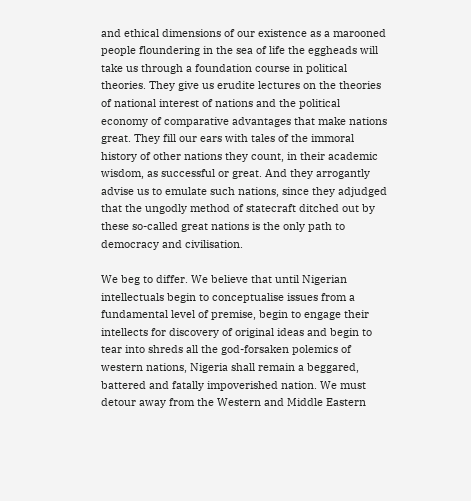and ethical dimensions of our existence as a marooned people floundering in the sea of life the eggheads will take us through a foundation course in political theories. They give us erudite lectures on the theories of national interest of nations and the political economy of comparative advantages that make nations great. They fill our ears with tales of the immoral history of other nations they count, in their academic wisdom, as successful or great. And they arrogantly advise us to emulate such nations, since they adjudged that the ungodly method of statecraft ditched out by these so-called great nations is the only path to democracy and civilisation.

We beg to differ. We believe that until Nigerian intellectuals begin to conceptualise issues from a fundamental level of premise, begin to engage their intellects for discovery of original ideas and begin to tear into shreds all the god-forsaken polemics of western nations, Nigeria shall remain a beggared, battered and fatally impoverished nation. We must detour away from the Western and Middle Eastern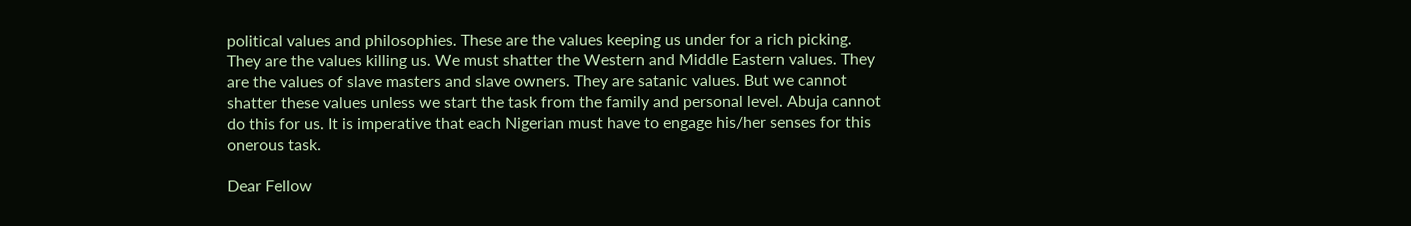political values and philosophies. These are the values keeping us under for a rich picking. They are the values killing us. We must shatter the Western and Middle Eastern values. They are the values of slave masters and slave owners. They are satanic values. But we cannot shatter these values unless we start the task from the family and personal level. Abuja cannot do this for us. It is imperative that each Nigerian must have to engage his/her senses for this onerous task.

Dear Fellow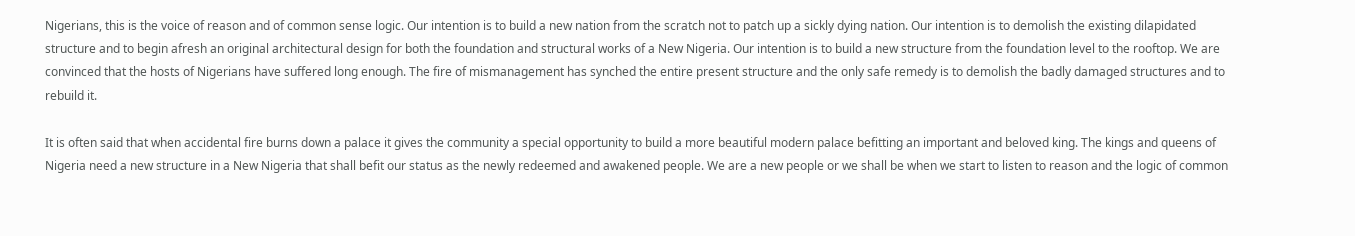Nigerians, this is the voice of reason and of common sense logic. Our intention is to build a new nation from the scratch not to patch up a sickly dying nation. Our intention is to demolish the existing dilapidated structure and to begin afresh an original architectural design for both the foundation and structural works of a New Nigeria. Our intention is to build a new structure from the foundation level to the rooftop. We are convinced that the hosts of Nigerians have suffered long enough. The fire of mismanagement has synched the entire present structure and the only safe remedy is to demolish the badly damaged structures and to rebuild it.

It is often said that when accidental fire burns down a palace it gives the community a special opportunity to build a more beautiful modern palace befitting an important and beloved king. The kings and queens of Nigeria need a new structure in a New Nigeria that shall befit our status as the newly redeemed and awakened people. We are a new people or we shall be when we start to listen to reason and the logic of common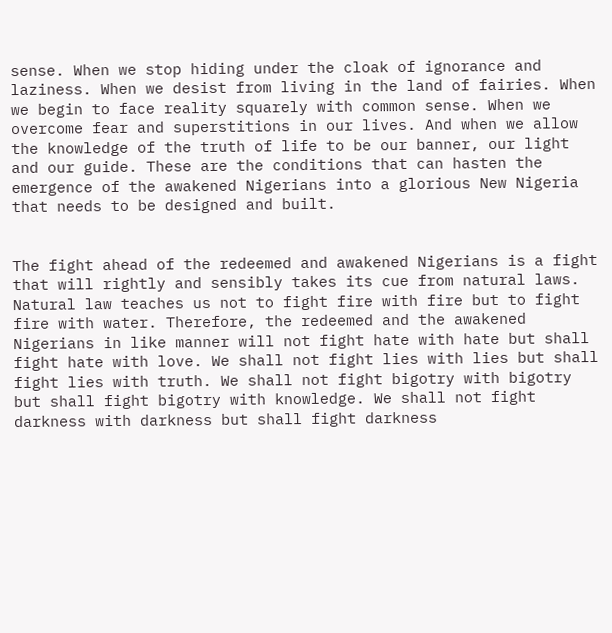sense. When we stop hiding under the cloak of ignorance and laziness. When we desist from living in the land of fairies. When we begin to face reality squarely with common sense. When we overcome fear and superstitions in our lives. And when we allow the knowledge of the truth of life to be our banner, our light and our guide. These are the conditions that can hasten the emergence of the awakened Nigerians into a glorious New Nigeria that needs to be designed and built.


The fight ahead of the redeemed and awakened Nigerians is a fight that will rightly and sensibly takes its cue from natural laws. Natural law teaches us not to fight fire with fire but to fight fire with water. Therefore, the redeemed and the awakened Nigerians in like manner will not fight hate with hate but shall fight hate with love. We shall not fight lies with lies but shall fight lies with truth. We shall not fight bigotry with bigotry but shall fight bigotry with knowledge. We shall not fight darkness with darkness but shall fight darkness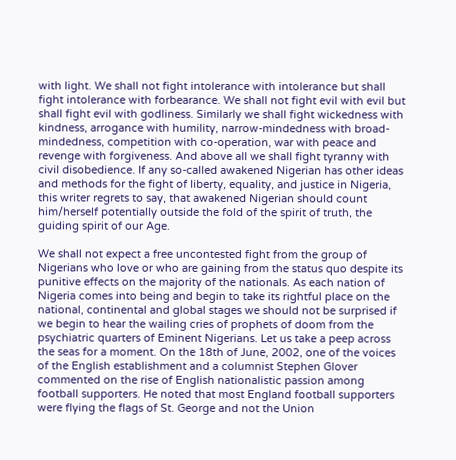with light. We shall not fight intolerance with intolerance but shall fight intolerance with forbearance. We shall not fight evil with evil but shall fight evil with godliness. Similarly we shall fight wickedness with kindness, arrogance with humility, narrow-mindedness with broad-mindedness, competition with co-operation, war with peace and revenge with forgiveness. And above all we shall fight tyranny with civil disobedience. If any so-called awakened Nigerian has other ideas and methods for the fight of liberty, equality, and justice in Nigeria, this writer regrets to say, that awakened Nigerian should count him/herself potentially outside the fold of the spirit of truth, the guiding spirit of our Age.

We shall not expect a free uncontested fight from the group of Nigerians who love or who are gaining from the status quo despite its punitive effects on the majority of the nationals. As each nation of Nigeria comes into being and begin to take its rightful place on the national, continental and global stages we should not be surprised if we begin to hear the wailing cries of prophets of doom from the psychiatric quarters of Eminent Nigerians. Let us take a peep across the seas for a moment. On the 18th of June, 2002, one of the voices of the English establishment and a columnist Stephen Glover commented on the rise of English nationalistic passion among football supporters. He noted that most England football supporters were flying the flags of St. George and not the Union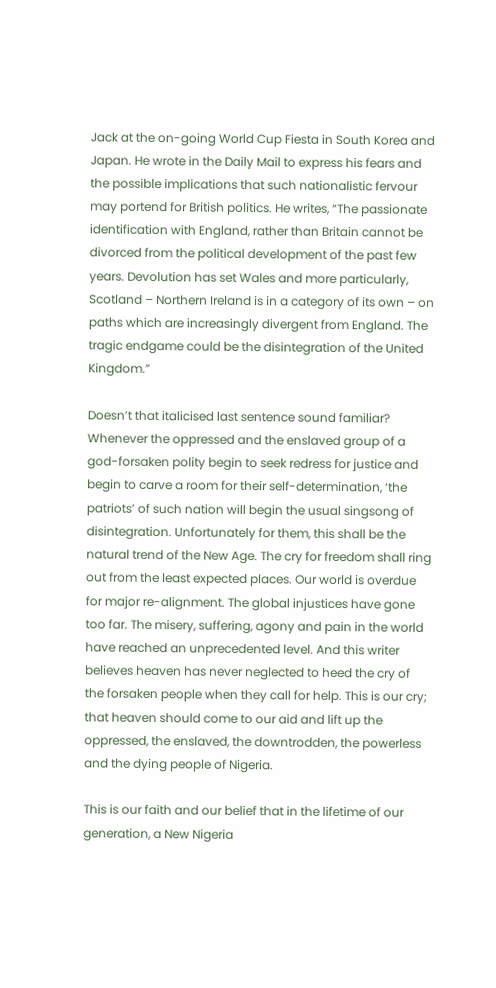Jack at the on-going World Cup Fiesta in South Korea and Japan. He wrote in the Daily Mail to express his fears and the possible implications that such nationalistic fervour may portend for British politics. He writes, “The passionate identification with England, rather than Britain cannot be divorced from the political development of the past few years. Devolution has set Wales and more particularly, Scotland – Northern Ireland is in a category of its own – on paths which are increasingly divergent from England. The tragic endgame could be the disintegration of the United Kingdom.”

Doesn’t that italicised last sentence sound familiar? Whenever the oppressed and the enslaved group of a god-forsaken polity begin to seek redress for justice and begin to carve a room for their self-determination, ‘the patriots’ of such nation will begin the usual singsong of disintegration. Unfortunately for them, this shall be the natural trend of the New Age. The cry for freedom shall ring out from the least expected places. Our world is overdue for major re-alignment. The global injustices have gone too far. The misery, suffering, agony and pain in the world have reached an unprecedented level. And this writer believes heaven has never neglected to heed the cry of the forsaken people when they call for help. This is our cry; that heaven should come to our aid and lift up the oppressed, the enslaved, the downtrodden, the powerless and the dying people of Nigeria.

This is our faith and our belief that in the lifetime of our generation, a New Nigeria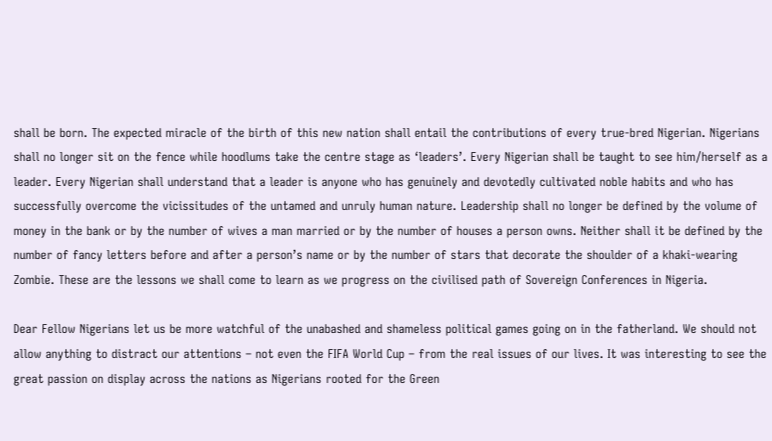shall be born. The expected miracle of the birth of this new nation shall entail the contributions of every true-bred Nigerian. Nigerians shall no longer sit on the fence while hoodlums take the centre stage as ‘leaders’. Every Nigerian shall be taught to see him/herself as a leader. Every Nigerian shall understand that a leader is anyone who has genuinely and devotedly cultivated noble habits and who has successfully overcome the vicissitudes of the untamed and unruly human nature. Leadership shall no longer be defined by the volume of money in the bank or by the number of wives a man married or by the number of houses a person owns. Neither shall it be defined by the number of fancy letters before and after a person’s name or by the number of stars that decorate the shoulder of a khaki-wearing Zombie. These are the lessons we shall come to learn as we progress on the civilised path of Sovereign Conferences in Nigeria.

Dear Fellow Nigerians let us be more watchful of the unabashed and shameless political games going on in the fatherland. We should not allow anything to distract our attentions – not even the FIFA World Cup – from the real issues of our lives. It was interesting to see the great passion on display across the nations as Nigerians rooted for the Green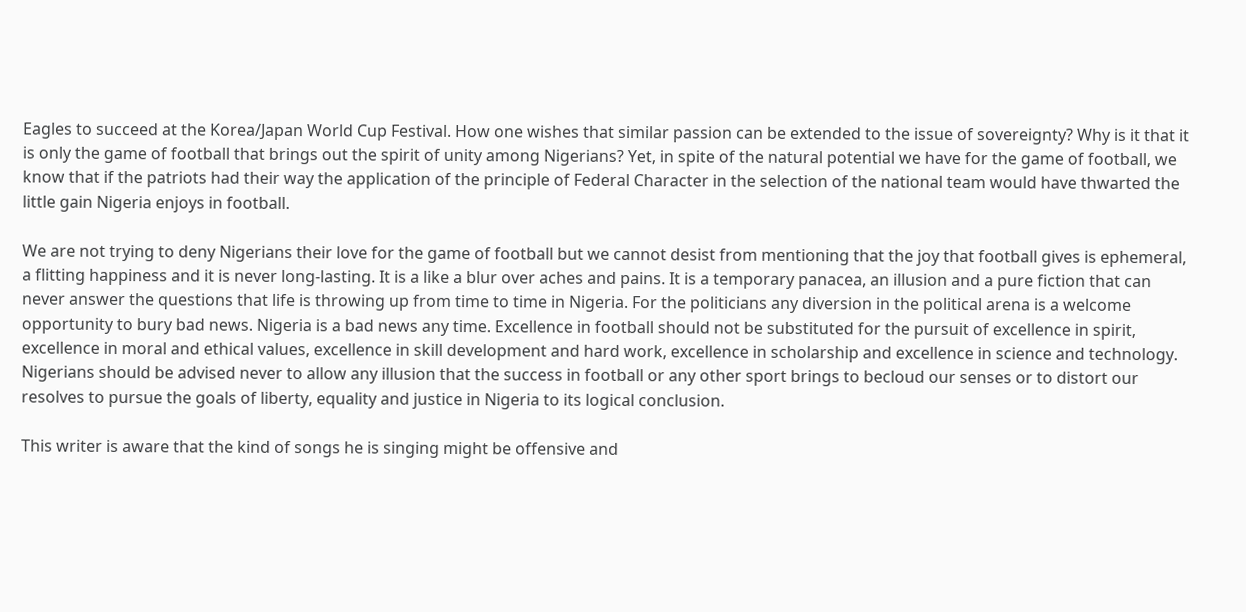Eagles to succeed at the Korea/Japan World Cup Festival. How one wishes that similar passion can be extended to the issue of sovereignty? Why is it that it is only the game of football that brings out the spirit of unity among Nigerians? Yet, in spite of the natural potential we have for the game of football, we know that if the patriots had their way the application of the principle of Federal Character in the selection of the national team would have thwarted the little gain Nigeria enjoys in football.

We are not trying to deny Nigerians their love for the game of football but we cannot desist from mentioning that the joy that football gives is ephemeral, a flitting happiness and it is never long-lasting. It is a like a blur over aches and pains. It is a temporary panacea, an illusion and a pure fiction that can never answer the questions that life is throwing up from time to time in Nigeria. For the politicians any diversion in the political arena is a welcome opportunity to bury bad news. Nigeria is a bad news any time. Excellence in football should not be substituted for the pursuit of excellence in spirit, excellence in moral and ethical values, excellence in skill development and hard work, excellence in scholarship and excellence in science and technology. Nigerians should be advised never to allow any illusion that the success in football or any other sport brings to becloud our senses or to distort our resolves to pursue the goals of liberty, equality and justice in Nigeria to its logical conclusion.

This writer is aware that the kind of songs he is singing might be offensive and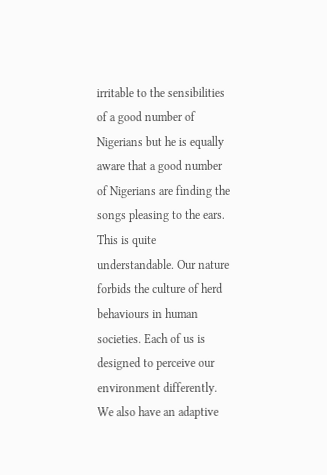irritable to the sensibilities of a good number of Nigerians but he is equally aware that a good number of Nigerians are finding the songs pleasing to the ears. This is quite understandable. Our nature forbids the culture of herd behaviours in human societies. Each of us is designed to perceive our environment differently. We also have an adaptive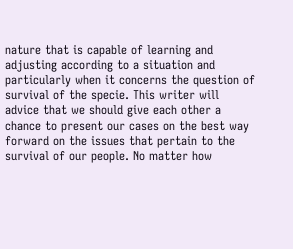nature that is capable of learning and adjusting according to a situation and particularly when it concerns the question of survival of the specie. This writer will advice that we should give each other a chance to present our cases on the best way forward on the issues that pertain to the survival of our people. No matter how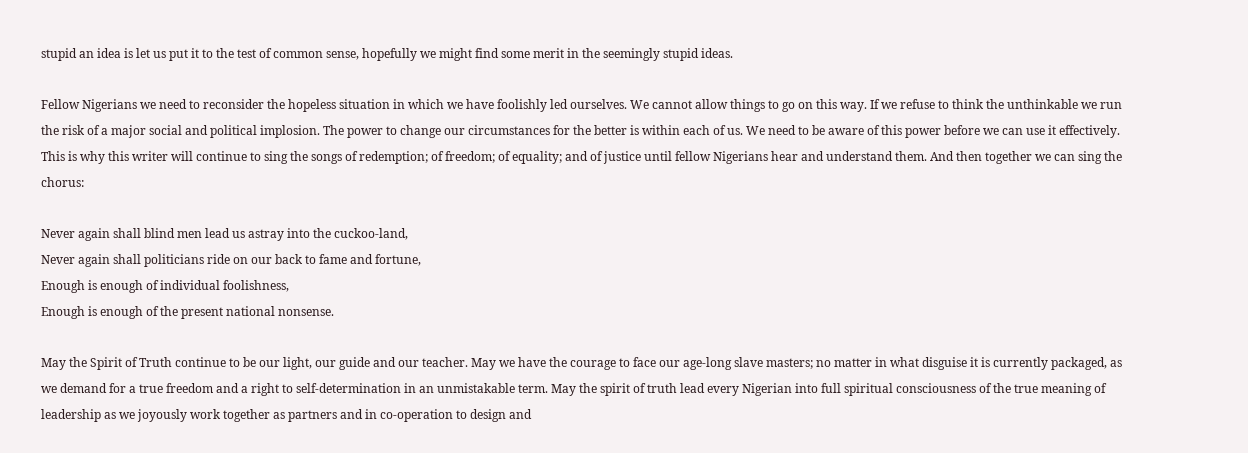stupid an idea is let us put it to the test of common sense, hopefully we might find some merit in the seemingly stupid ideas.

Fellow Nigerians we need to reconsider the hopeless situation in which we have foolishly led ourselves. We cannot allow things to go on this way. If we refuse to think the unthinkable we run the risk of a major social and political implosion. The power to change our circumstances for the better is within each of us. We need to be aware of this power before we can use it effectively. This is why this writer will continue to sing the songs of redemption; of freedom; of equality; and of justice until fellow Nigerians hear and understand them. And then together we can sing the chorus:

Never again shall blind men lead us astray into the cuckoo-land,
Never again shall politicians ride on our back to fame and fortune,
Enough is enough of individual foolishness,
Enough is enough of the present national nonsense.

May the Spirit of Truth continue to be our light, our guide and our teacher. May we have the courage to face our age-long slave masters; no matter in what disguise it is currently packaged, as we demand for a true freedom and a right to self-determination in an unmistakable term. May the spirit of truth lead every Nigerian into full spiritual consciousness of the true meaning of leadership as we joyously work together as partners and in co-operation to design and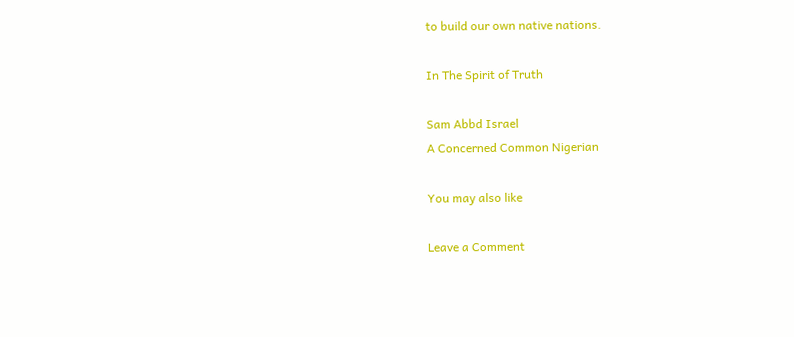to build our own native nations.

In The Spirit of Truth

Sam Abbd Israel
A Concerned Common Nigerian

You may also like

Leave a Comment